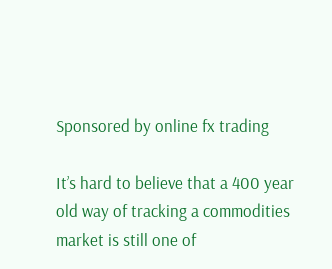Sponsored by online fx trading

It’s hard to believe that a 400 year old way of tracking a commodities market is still one of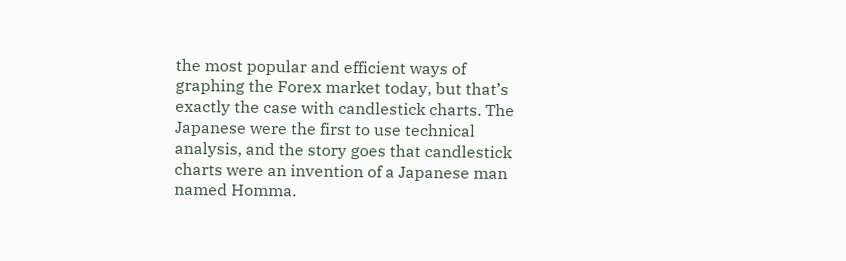the most popular and efficient ways of graphing the Forex market today, but that’s exactly the case with candlestick charts. The Japanese were the first to use technical analysis, and the story goes that candlestick charts were an invention of a Japanese man named Homma.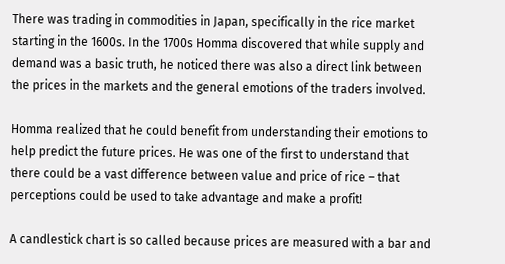There was trading in commodities in Japan, specifically in the rice market starting in the 1600s. In the 1700s Homma discovered that while supply and demand was a basic truth, he noticed there was also a direct link between the prices in the markets and the general emotions of the traders involved.

Homma realized that he could benefit from understanding their emotions to help predict the future prices. He was one of the first to understand that there could be a vast difference between value and price of rice – that perceptions could be used to take advantage and make a profit!

A candlestick chart is so called because prices are measured with a bar and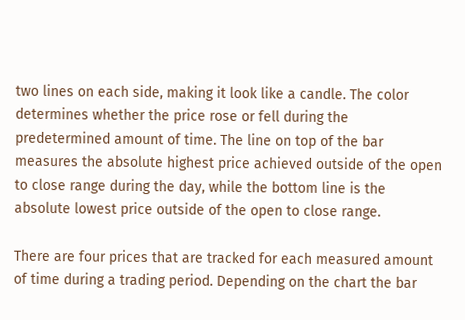two lines on each side, making it look like a candle. The color determines whether the price rose or fell during the predetermined amount of time. The line on top of the bar measures the absolute highest price achieved outside of the open to close range during the day, while the bottom line is the absolute lowest price outside of the open to close range.

There are four prices that are tracked for each measured amount of time during a trading period. Depending on the chart the bar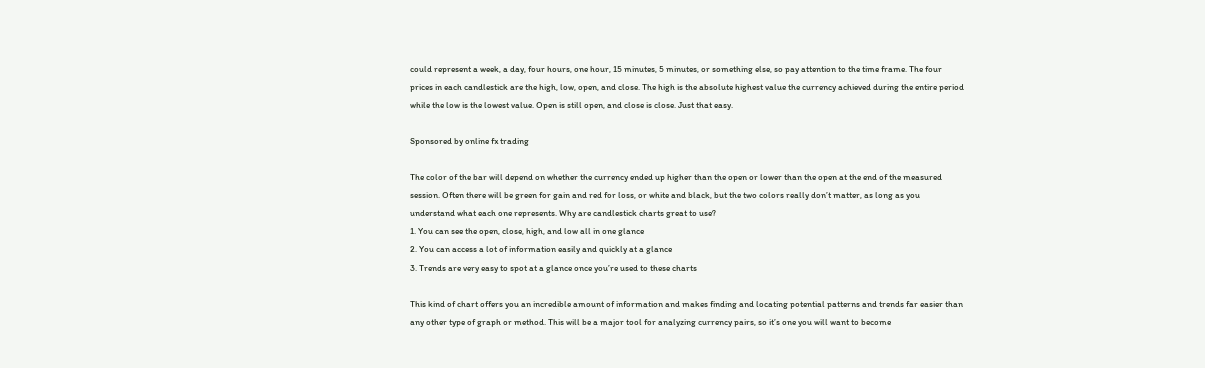could represent a week, a day, four hours, one hour, 15 minutes, 5 minutes, or something else, so pay attention to the time frame. The four prices in each candlestick are the high, low, open, and close. The high is the absolute highest value the currency achieved during the entire period while the low is the lowest value. Open is still open, and close is close. Just that easy.

Sponsored by online fx trading

The color of the bar will depend on whether the currency ended up higher than the open or lower than the open at the end of the measured session. Often there will be green for gain and red for loss, or white and black, but the two colors really don’t matter, as long as you understand what each one represents. Why are candlestick charts great to use?
1. You can see the open, close, high, and low all in one glance
2. You can access a lot of information easily and quickly at a glance
3. Trends are very easy to spot at a glance once you’re used to these charts

This kind of chart offers you an incredible amount of information and makes finding and locating potential patterns and trends far easier than any other type of graph or method. This will be a major tool for analyzing currency pairs, so it’s one you will want to become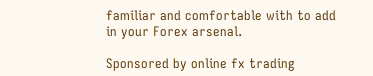familiar and comfortable with to add in your Forex arsenal.

Sponsored by online fx trading